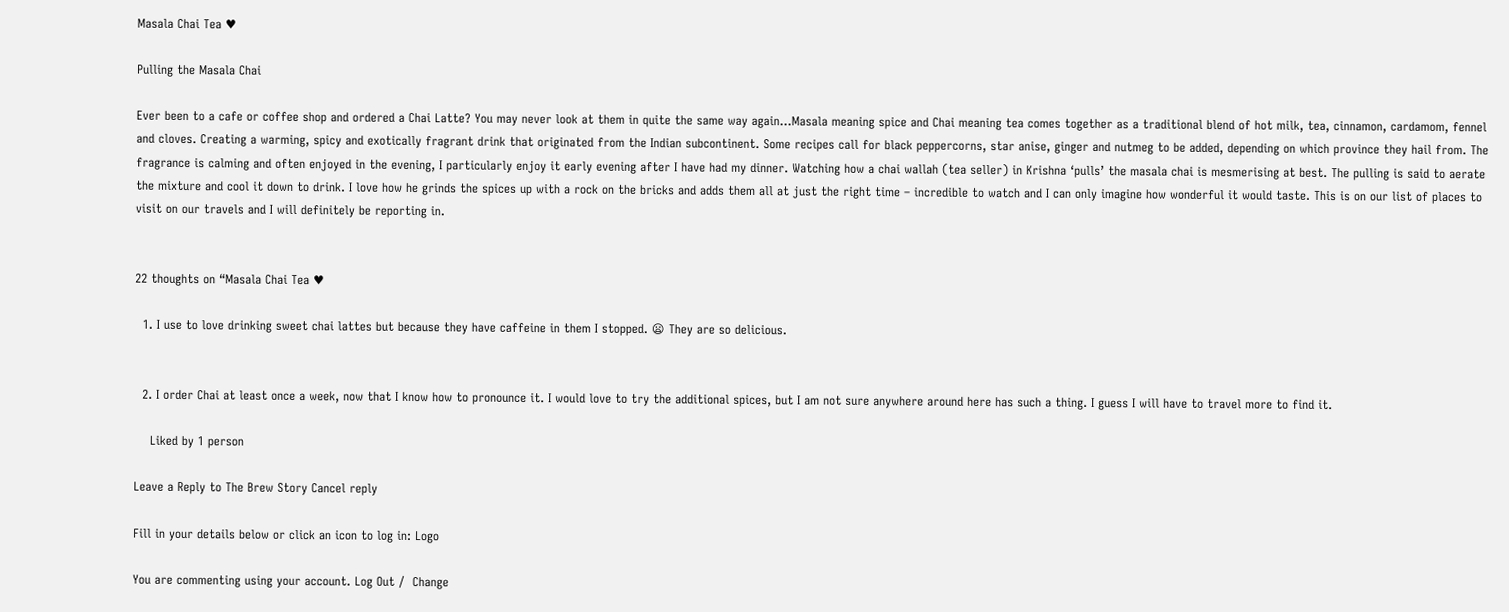Masala Chai Tea ♥

Pulling the Masala Chai

Ever been to a cafe or coffee shop and ordered a Chai Latte? You may never look at them in quite the same way again…Masala meaning spice and Chai meaning tea comes together as a traditional blend of hot milk, tea, cinnamon, cardamom, fennel and cloves. Creating a warming, spicy and exotically fragrant drink that originated from the Indian subcontinent. Some recipes call for black peppercorns, star anise, ginger and nutmeg to be added, depending on which province they hail from. The fragrance is calming and often enjoyed in the evening, I particularly enjoy it early evening after I have had my dinner. Watching how a chai wallah (tea seller) in Krishna ‘pulls’ the masala chai is mesmerising at best. The pulling is said to aerate the mixture and cool it down to drink. I love how he grinds the spices up with a rock on the bricks and adds them all at just the right time – incredible to watch and I can only imagine how wonderful it would taste. This is on our list of places to visit on our travels and I will definitely be reporting in.


22 thoughts on “Masala Chai Tea ♥

  1. I use to love drinking sweet chai lattes but because they have caffeine in them I stopped. 😦 They are so delicious.


  2. I order Chai at least once a week, now that I know how to pronounce it. I would love to try the additional spices, but I am not sure anywhere around here has such a thing. I guess I will have to travel more to find it.

    Liked by 1 person

Leave a Reply to The Brew Story Cancel reply

Fill in your details below or click an icon to log in: Logo

You are commenting using your account. Log Out /  Change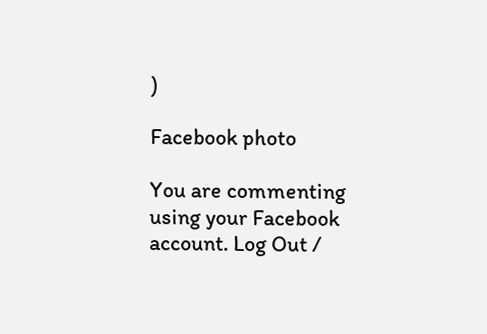)

Facebook photo

You are commenting using your Facebook account. Log Out /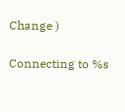Change )

Connecting to %s